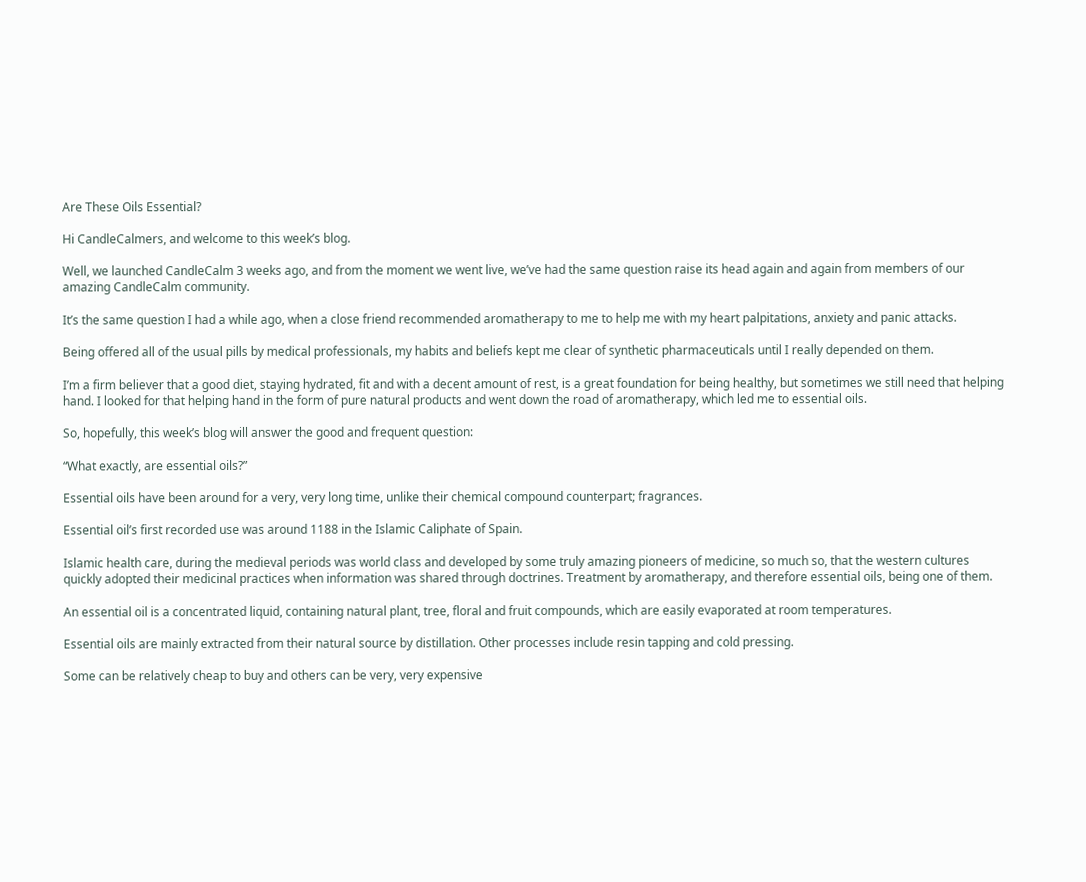Are These Oils Essential?

Hi CandleCalmers, and welcome to this week’s blog.

Well, we launched CandleCalm 3 weeks ago, and from the moment we went live, we’ve had the same question raise its head again and again from members of our amazing CandleCalm community.

It’s the same question I had a while ago, when a close friend recommended aromatherapy to me to help me with my heart palpitations, anxiety and panic attacks.

Being offered all of the usual pills by medical professionals, my habits and beliefs kept me clear of synthetic pharmaceuticals until I really depended on them.

I’m a firm believer that a good diet, staying hydrated, fit and with a decent amount of rest, is a great foundation for being healthy, but sometimes we still need that helping hand. I looked for that helping hand in the form of pure natural products and went down the road of aromatherapy, which led me to essential oils.

So, hopefully, this week’s blog will answer the good and frequent question:

“What exactly, are essential oils?”

Essential oils have been around for a very, very long time, unlike their chemical compound counterpart; fragrances.

Essential oil’s first recorded use was around 1188 in the Islamic Caliphate of Spain.

Islamic health care, during the medieval periods was world class and developed by some truly amazing pioneers of medicine, so much so, that the western cultures quickly adopted their medicinal practices when information was shared through doctrines. Treatment by aromatherapy, and therefore essential oils, being one of them.

An essential oil is a concentrated liquid, containing natural plant, tree, floral and fruit compounds, which are easily evaporated at room temperatures.

Essential oils are mainly extracted from their natural source by distillation. Other processes include resin tapping and cold pressing.

Some can be relatively cheap to buy and others can be very, very expensive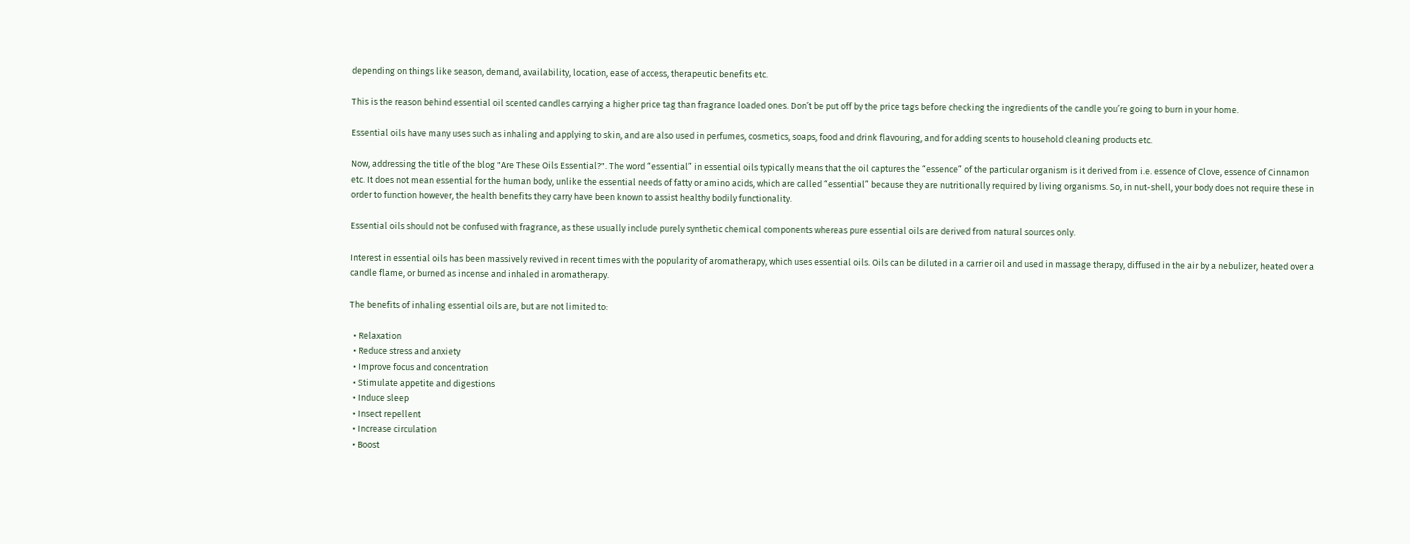depending on things like season, demand, availability, location, ease of access, therapeutic benefits etc.

This is the reason behind essential oil scented candles carrying a higher price tag than fragrance loaded ones. Don’t be put off by the price tags before checking the ingredients of the candle you’re going to burn in your home.

Essential oils have many uses such as inhaling and applying to skin, and are also used in perfumes, cosmetics, soaps, food and drink flavouring, and for adding scents to household cleaning products etc.

Now, addressing the title of the blog "Are These Oils Essential?". The word “essential” in essential oils typically means that the oil captures the “essence” of the particular organism is it derived from i.e. essence of Clove, essence of Cinnamon etc. It does not mean essential for the human body, unlike the essential needs of fatty or amino acids, which are called “essential” because they are nutritionally required by living organisms. So, in nut-shell, your body does not require these in order to function however, the health benefits they carry have been known to assist healthy bodily functionality.

Essential oils should not be confused with fragrance, as these usually include purely synthetic chemical components whereas pure essential oils are derived from natural sources only.

Interest in essential oils has been massively revived in recent times with the popularity of aromatherapy, which uses essential oils. Oils can be diluted in a carrier oil and used in massage therapy, diffused in the air by a nebulizer, heated over a candle flame, or burned as incense and inhaled in aromatherapy.

The benefits of inhaling essential oils are, but are not limited to:

  • Relaxation
  • Reduce stress and anxiety
  • Improve focus and concentration
  • Stimulate appetite and digestions
  • Induce sleep
  • Insect repellent
  • Increase circulation
  • Boost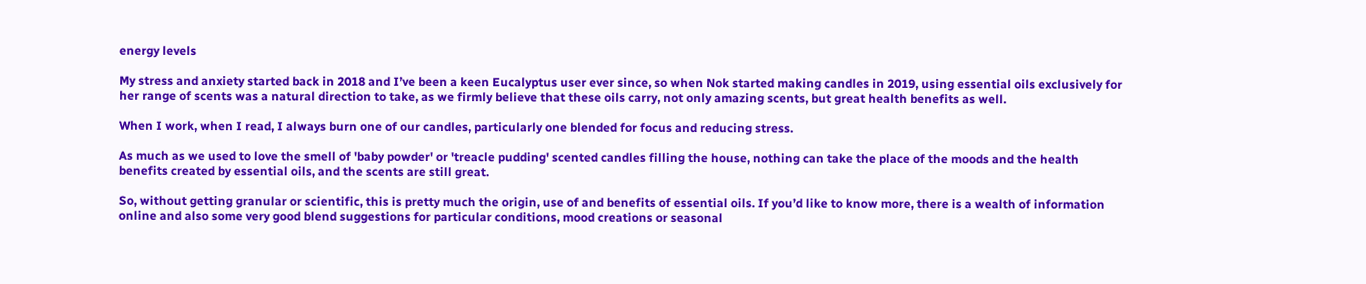energy levels

My stress and anxiety started back in 2018 and I’ve been a keen Eucalyptus user ever since, so when Nok started making candles in 2019, using essential oils exclusively for her range of scents was a natural direction to take, as we firmly believe that these oils carry, not only amazing scents, but great health benefits as well.

When I work, when I read, I always burn one of our candles, particularly one blended for focus and reducing stress.

As much as we used to love the smell of 'baby powder' or 'treacle pudding' scented candles filling the house, nothing can take the place of the moods and the health benefits created by essential oils, and the scents are still great.

So, without getting granular or scientific, this is pretty much the origin, use of and benefits of essential oils. If you’d like to know more, there is a wealth of information online and also some very good blend suggestions for particular conditions, mood creations or seasonal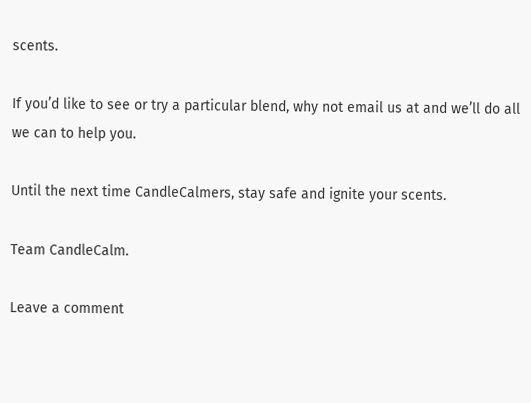scents.

If you’d like to see or try a particular blend, why not email us at and we’ll do all we can to help you.

Until the next time CandleCalmers, stay safe and ignite your scents.

Team CandleCalm.

Leave a comment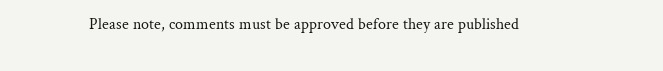Please note, comments must be approved before they are published